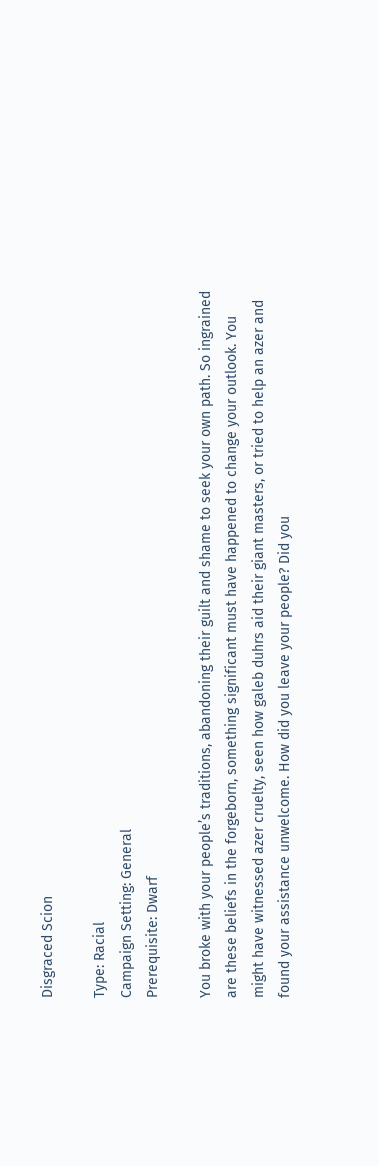Disgraced Scion

Type: Racial
Campaign Setting: General
Prerequisite: Dwarf

You broke with your people’s traditions, abandoning their guilt and shame to seek your own path. So ingrained are these beliefs in the forgeborn, something significant must have happened to change your outlook. You might have witnessed azer cruelty, seen how galeb duhrs aid their giant masters, or tried to help an azer and found your assistance unwelcome. How did you leave your people? Did you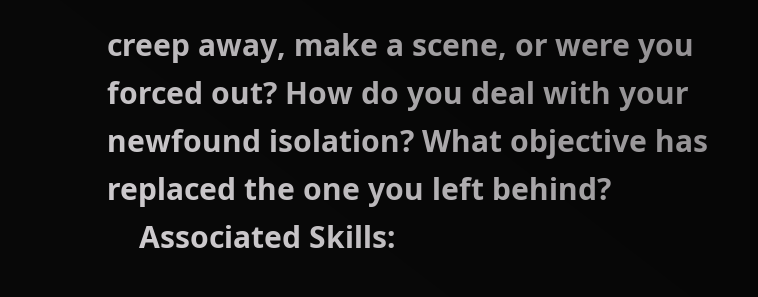creep away, make a scene, or were you forced out? How do you deal with your newfound isolation? What objective has replaced the one you left behind?
    Associated Skills: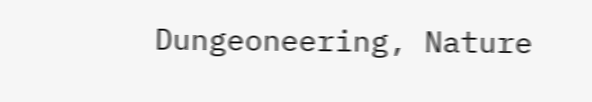Dungeoneering, Nature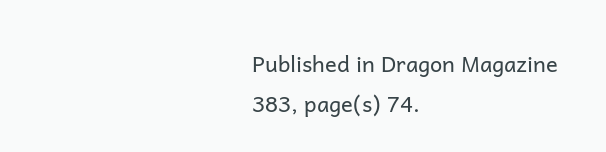Published in Dragon Magazine 383, page(s) 74.